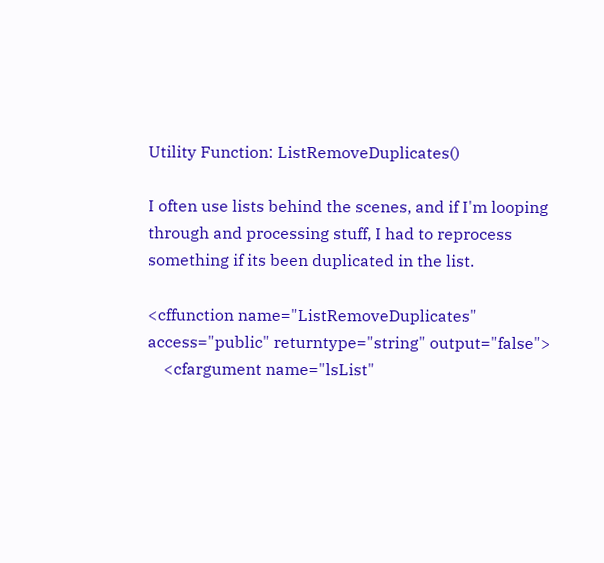Utility Function: ListRemoveDuplicates()

I often use lists behind the scenes, and if I'm looping through and processing stuff, I had to reprocess something if its been duplicated in the list.

<cffunction name="ListRemoveDuplicates" access="public" returntype="string" output="false">
    <cfargument name="lsList"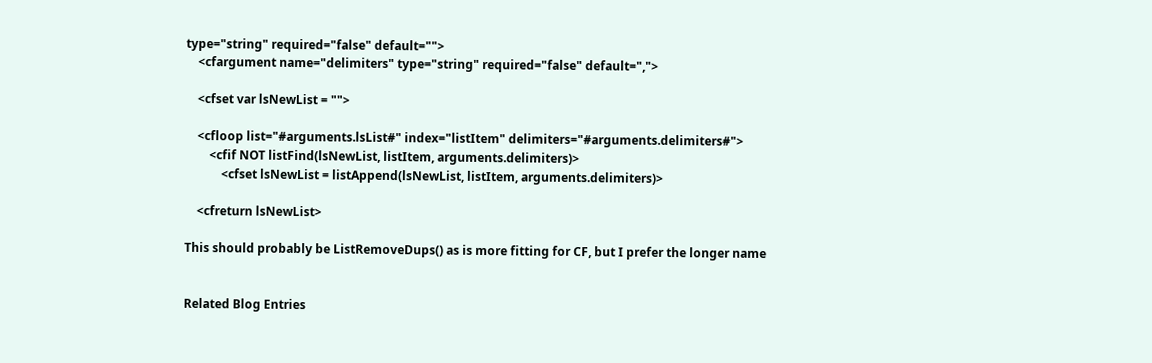type="string" required="false" default="">
    <cfargument name="delimiters" type="string" required="false" default=",">

    <cfset var lsNewList = "">

    <cfloop list="#arguments.lsList#" index="listItem" delimiters="#arguments.delimiters#">
        <cfif NOT listFind(lsNewList, listItem, arguments.delimiters)>
            <cfset lsNewList = listAppend(lsNewList, listItem, arguments.delimiters)>

    <cfreturn lsNewList>

This should probably be ListRemoveDups() as is more fitting for CF, but I prefer the longer name


Related Blog Entries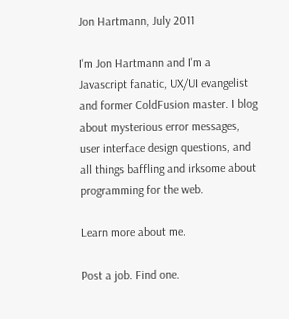Jon Hartmann, July 2011

I'm Jon Hartmann and I'm a Javascript fanatic, UX/UI evangelist and former ColdFusion master. I blog about mysterious error messages, user interface design questions, and all things baffling and irksome about programming for the web.

Learn more about me.

Post a job. Find one.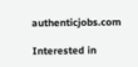authenticjobs.com

Interested in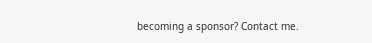becoming a sponsor? Contact me.